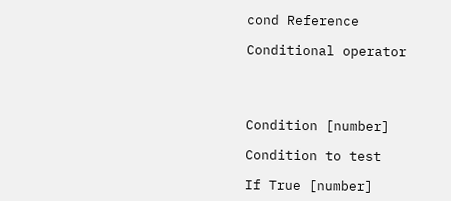cond Reference

Conditional operator




Condition [number]

Condition to test

If True [number]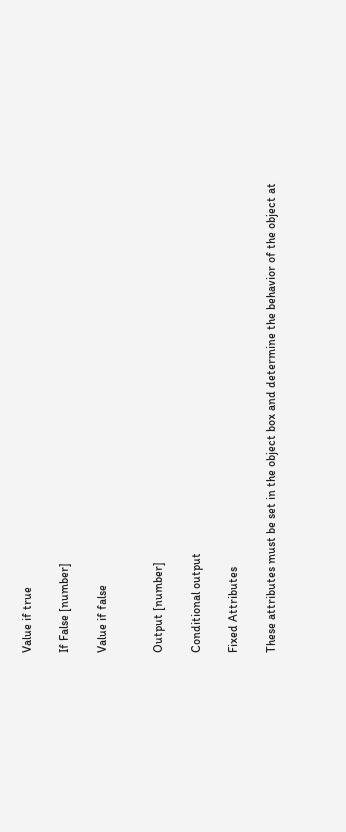Value if true

If False [number]

Value if false


Output [number]

Conditional output

Fixed Attributes

These attributes must be set in the object box and determine the behavior of the object at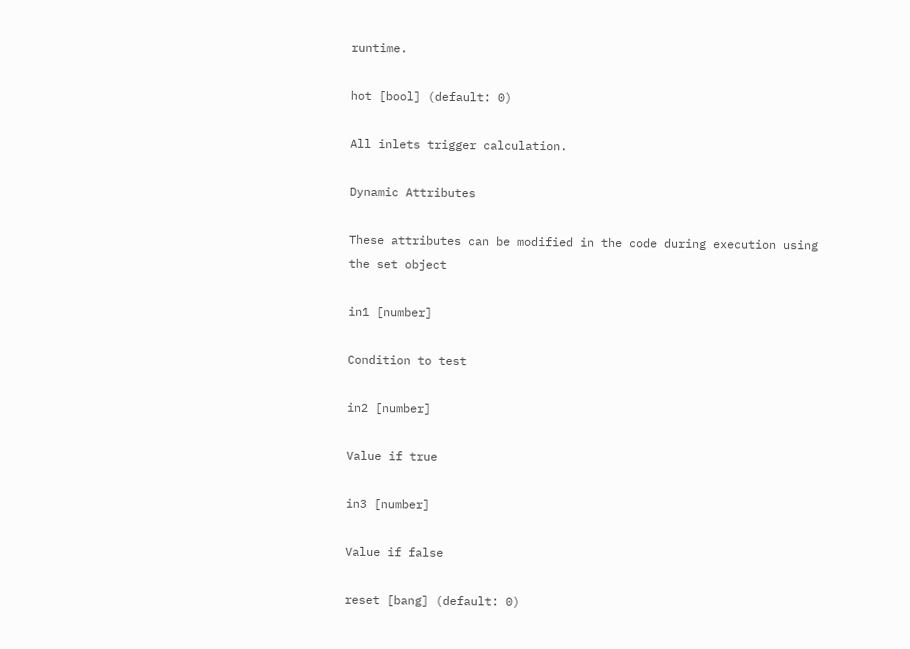runtime.

hot [bool] (default: 0)

All inlets trigger calculation.

Dynamic Attributes

These attributes can be modified in the code during execution using the set object

in1 [number]

Condition to test

in2 [number]

Value if true

in3 [number]

Value if false

reset [bang] (default: 0)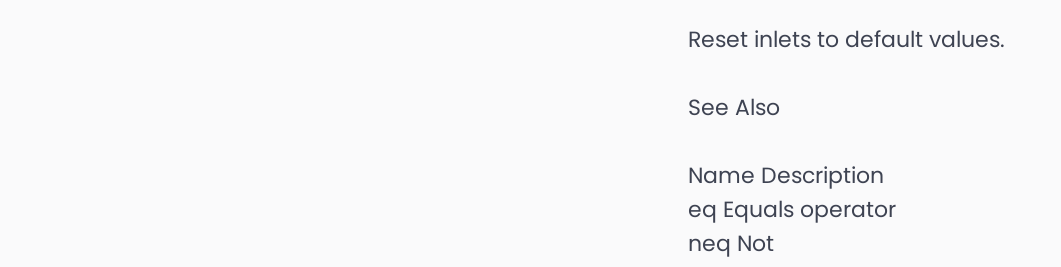Reset inlets to default values.

See Also

Name Description
eq Equals operator
neq Not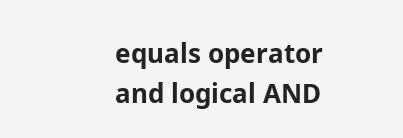equals operator
and logical AND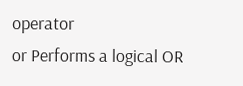operator
or Performs a logical OR